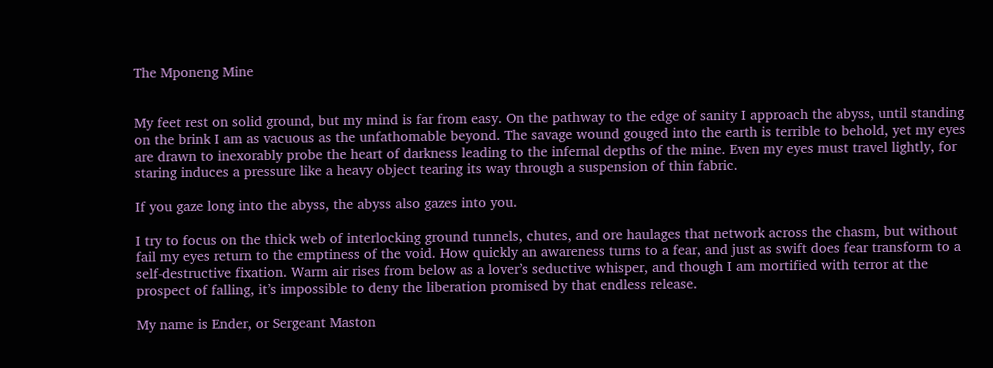The Mponeng Mine


My feet rest on solid ground, but my mind is far from easy. On the pathway to the edge of sanity I approach the abyss, until standing on the brink I am as vacuous as the unfathomable beyond. The savage wound gouged into the earth is terrible to behold, yet my eyes are drawn to inexorably probe the heart of darkness leading to the infernal depths of the mine. Even my eyes must travel lightly, for staring induces a pressure like a heavy object tearing its way through a suspension of thin fabric.

If you gaze long into the abyss, the abyss also gazes into you.

I try to focus on the thick web of interlocking ground tunnels, chutes, and ore haulages that network across the chasm, but without fail my eyes return to the emptiness of the void. How quickly an awareness turns to a fear, and just as swift does fear transform to a self-destructive fixation. Warm air rises from below as a lover’s seductive whisper, and though I am mortified with terror at the prospect of falling, it’s impossible to deny the liberation promised by that endless release.

My name is Ender, or Sergeant Maston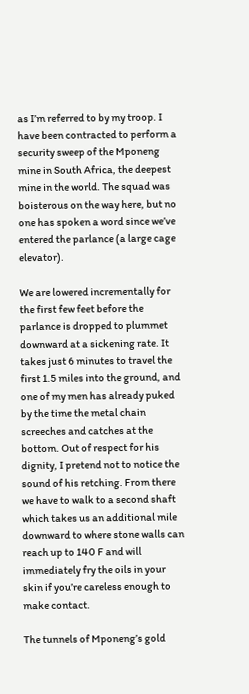as I’m referred to by my troop. I have been contracted to perform a security sweep of the Mponeng mine in South Africa, the deepest mine in the world. The squad was boisterous on the way here, but no one has spoken a word since we’ve entered the parlance (a large cage elevator).

We are lowered incrementally for the first few feet before the parlance is dropped to plummet downward at a sickening rate. It takes just 6 minutes to travel the first 1.5 miles into the ground, and one of my men has already puked by the time the metal chain screeches and catches at the bottom. Out of respect for his dignity, I pretend not to notice the sound of his retching. From there we have to walk to a second shaft which takes us an additional mile downward to where stone walls can reach up to 140 F and will immediately fry the oils in your skin if you’re careless enough to make contact.

The tunnels of Mponeng’s gold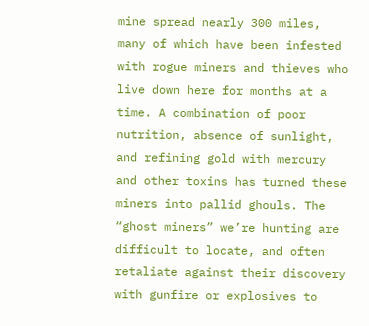mine spread nearly 300 miles, many of which have been infested with rogue miners and thieves who live down here for months at a time. A combination of poor nutrition, absence of sunlight, and refining gold with mercury and other toxins has turned these miners into pallid ghouls. The “ghost miners” we’re hunting are difficult to locate, and often retaliate against their discovery with gunfire or explosives to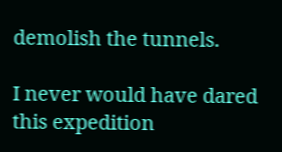demolish the tunnels.

I never would have dared this expedition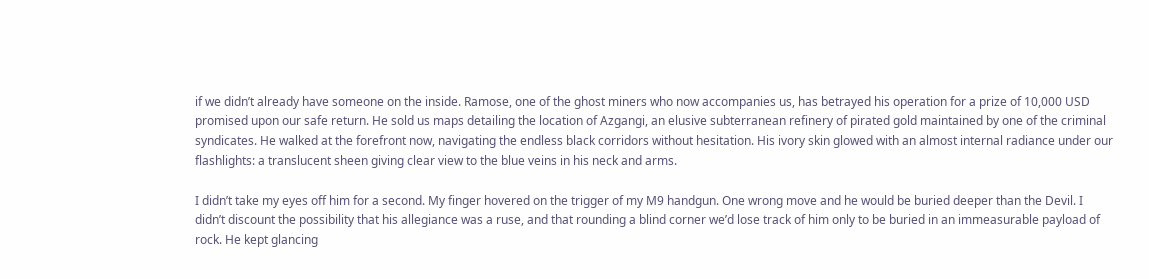if we didn’t already have someone on the inside. Ramose, one of the ghost miners who now accompanies us, has betrayed his operation for a prize of 10,000 USD promised upon our safe return. He sold us maps detailing the location of Azgangi, an elusive subterranean refinery of pirated gold maintained by one of the criminal syndicates. He walked at the forefront now, navigating the endless black corridors without hesitation. His ivory skin glowed with an almost internal radiance under our flashlights: a translucent sheen giving clear view to the blue veins in his neck and arms.

I didn’t take my eyes off him for a second. My finger hovered on the trigger of my M9 handgun. One wrong move and he would be buried deeper than the Devil. I didn’t discount the possibility that his allegiance was a ruse, and that rounding a blind corner we’d lose track of him only to be buried in an immeasurable payload of rock. He kept glancing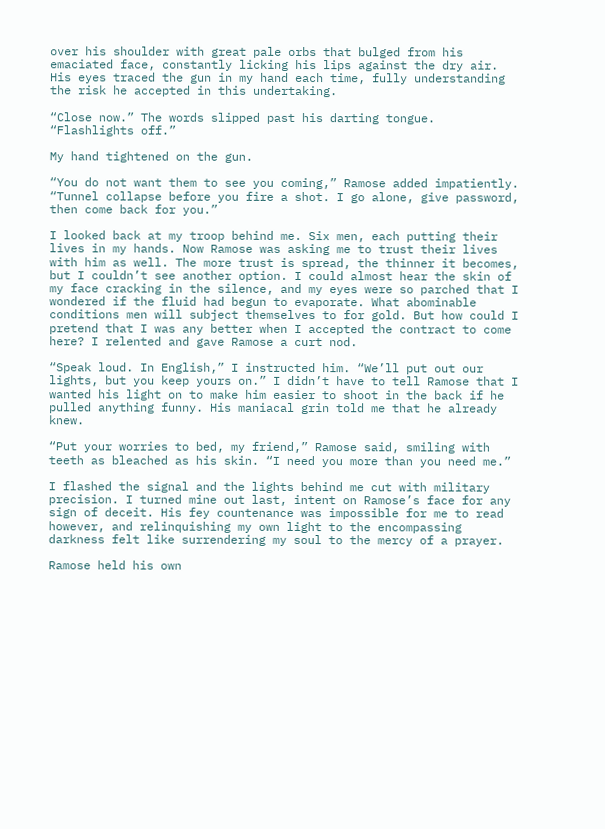over his shoulder with great pale orbs that bulged from his emaciated face, constantly licking his lips against the dry air. His eyes traced the gun in my hand each time, fully understanding the risk he accepted in this undertaking.

“Close now.” The words slipped past his darting tongue. “Flashlights off.”

My hand tightened on the gun.

“You do not want them to see you coming,” Ramose added impatiently. “Tunnel collapse before you fire a shot. I go alone, give password, then come back for you.”

I looked back at my troop behind me. Six men, each putting their lives in my hands. Now Ramose was asking me to trust their lives with him as well. The more trust is spread, the thinner it becomes, but I couldn’t see another option. I could almost hear the skin of my face cracking in the silence, and my eyes were so parched that I wondered if the fluid had begun to evaporate. What abominable conditions men will subject themselves to for gold. But how could I pretend that I was any better when I accepted the contract to come here? I relented and gave Ramose a curt nod.

“Speak loud. In English,” I instructed him. “We’ll put out our lights, but you keep yours on.” I didn’t have to tell Ramose that I wanted his light on to make him easier to shoot in the back if he pulled anything funny. His maniacal grin told me that he already knew.

“Put your worries to bed, my friend,” Ramose said, smiling with teeth as bleached as his skin. “I need you more than you need me.”

I flashed the signal and the lights behind me cut with military precision. I turned mine out last, intent on Ramose’s face for any sign of deceit. His fey countenance was impossible for me to read however, and relinquishing my own light to the encompassing darkness felt like surrendering my soul to the mercy of a prayer.

Ramose held his own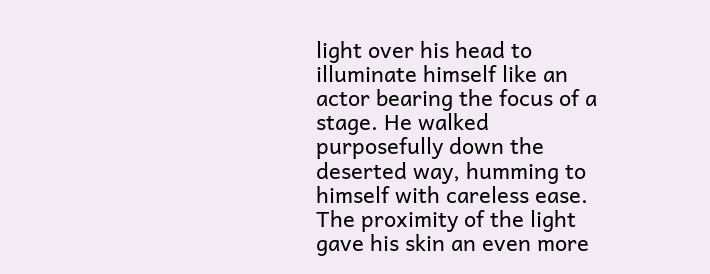light over his head to illuminate himself like an actor bearing the focus of a stage. He walked purposefully down the deserted way, humming to himself with careless ease. The proximity of the light gave his skin an even more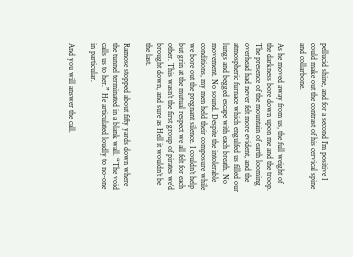pellucid shine, and for a second I’m positive I could make out the contrast of his cervical spine and collarbone.

As he moved away from us, the full weight of the darkness bore down upon me and the troop. The presence of the mountain of earth looming overhead had never felt more evident, and the atmospheric furnace which engulfed us filled our lungs and begged escape with each breath. No movement. No sound. Despite the intolerable conditions, my men held their composure while we bore out the pregnant silence. I couldn’t help but grin at the mutual respect we all felt for each other. This wasn’t the first group of pirates we’d brought down, and sure as Hell it wouldn’t be the last.

Ramose stopped about fifty yards down where the tunnel terminated in a blank wall. “The void calls us to her.” He articulated loudly to no-one in particular.

And you will answer the call.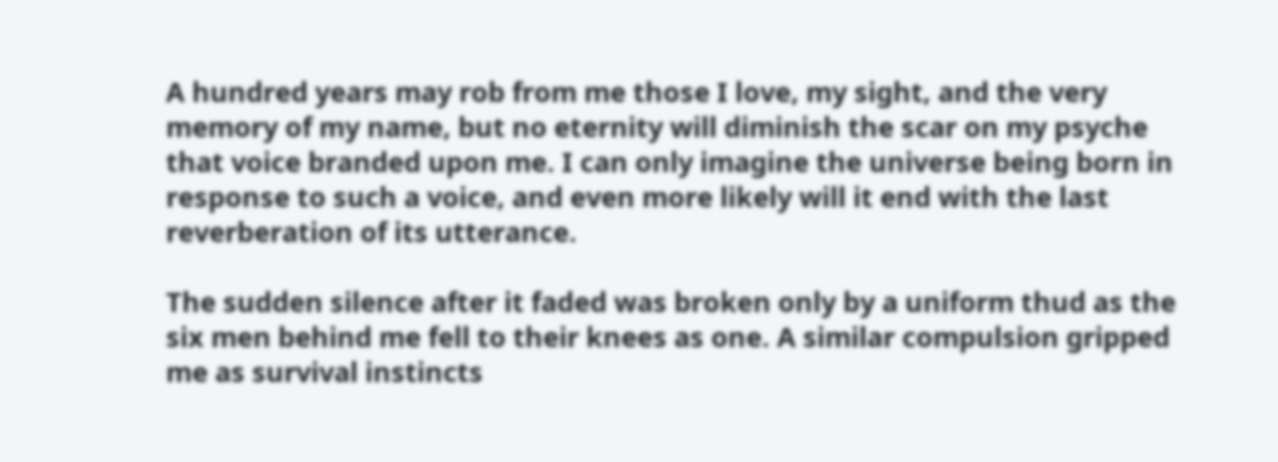A hundred years may rob from me those I love, my sight, and the very memory of my name, but no eternity will diminish the scar on my psyche that voice branded upon me. I can only imagine the universe being born in response to such a voice, and even more likely will it end with the last reverberation of its utterance.

The sudden silence after it faded was broken only by a uniform thud as the six men behind me fell to their knees as one. A similar compulsion gripped me as survival instincts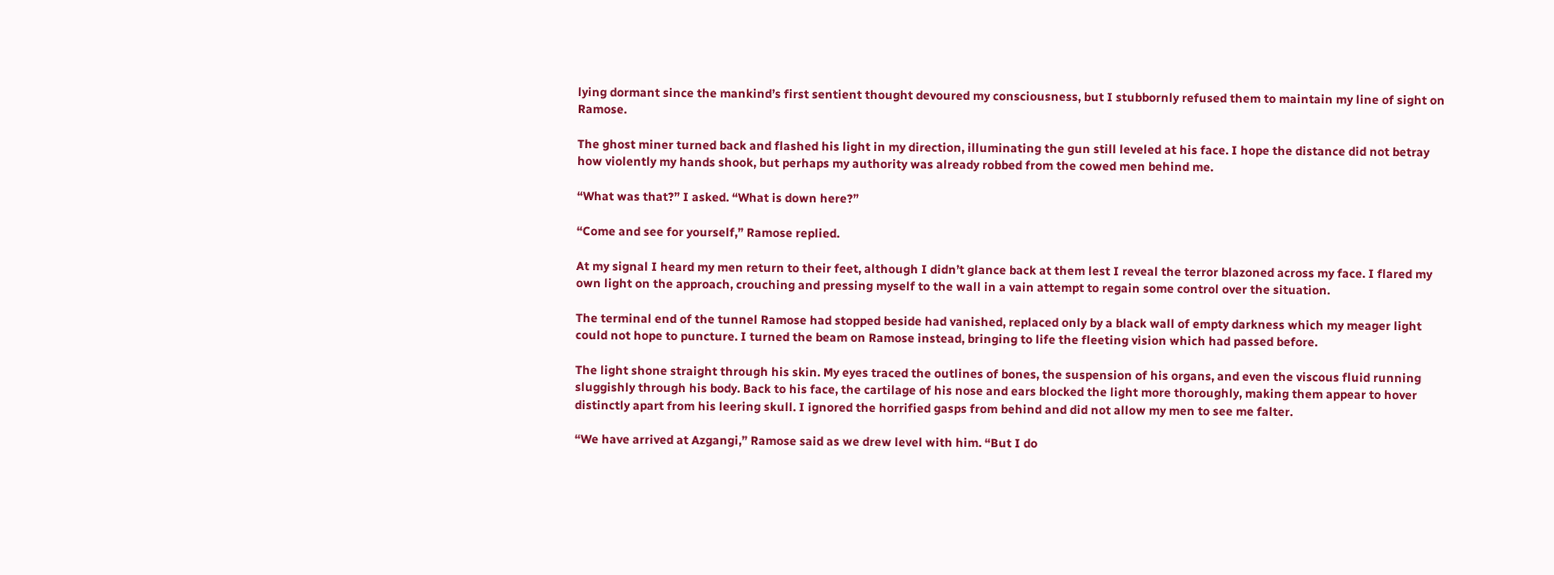lying dormant since the mankind’s first sentient thought devoured my consciousness, but I stubbornly refused them to maintain my line of sight on Ramose.

The ghost miner turned back and flashed his light in my direction, illuminating the gun still leveled at his face. I hope the distance did not betray how violently my hands shook, but perhaps my authority was already robbed from the cowed men behind me.

“What was that?” I asked. “What is down here?”

“Come and see for yourself,” Ramose replied.

At my signal I heard my men return to their feet, although I didn’t glance back at them lest I reveal the terror blazoned across my face. I flared my own light on the approach, crouching and pressing myself to the wall in a vain attempt to regain some control over the situation.

The terminal end of the tunnel Ramose had stopped beside had vanished, replaced only by a black wall of empty darkness which my meager light could not hope to puncture. I turned the beam on Ramose instead, bringing to life the fleeting vision which had passed before.

The light shone straight through his skin. My eyes traced the outlines of bones, the suspension of his organs, and even the viscous fluid running sluggishly through his body. Back to his face, the cartilage of his nose and ears blocked the light more thoroughly, making them appear to hover distinctly apart from his leering skull. I ignored the horrified gasps from behind and did not allow my men to see me falter.

“We have arrived at Azgangi,” Ramose said as we drew level with him. “But I do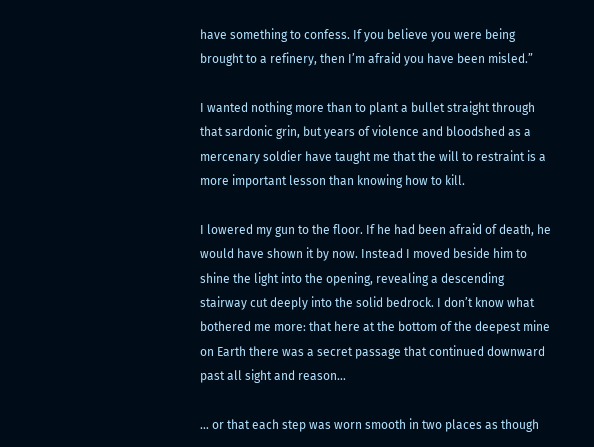have something to confess. If you believe you were being brought to a refinery, then I’m afraid you have been misled.”

I wanted nothing more than to plant a bullet straight through that sardonic grin, but years of violence and bloodshed as a mercenary soldier have taught me that the will to restraint is a more important lesson than knowing how to kill.

I lowered my gun to the floor. If he had been afraid of death, he would have shown it by now. Instead I moved beside him to shine the light into the opening, revealing a descending stairway cut deeply into the solid bedrock. I don’t know what bothered me more: that here at the bottom of the deepest mine on Earth there was a secret passage that continued downward past all sight and reason…

… or that each step was worn smooth in two places as though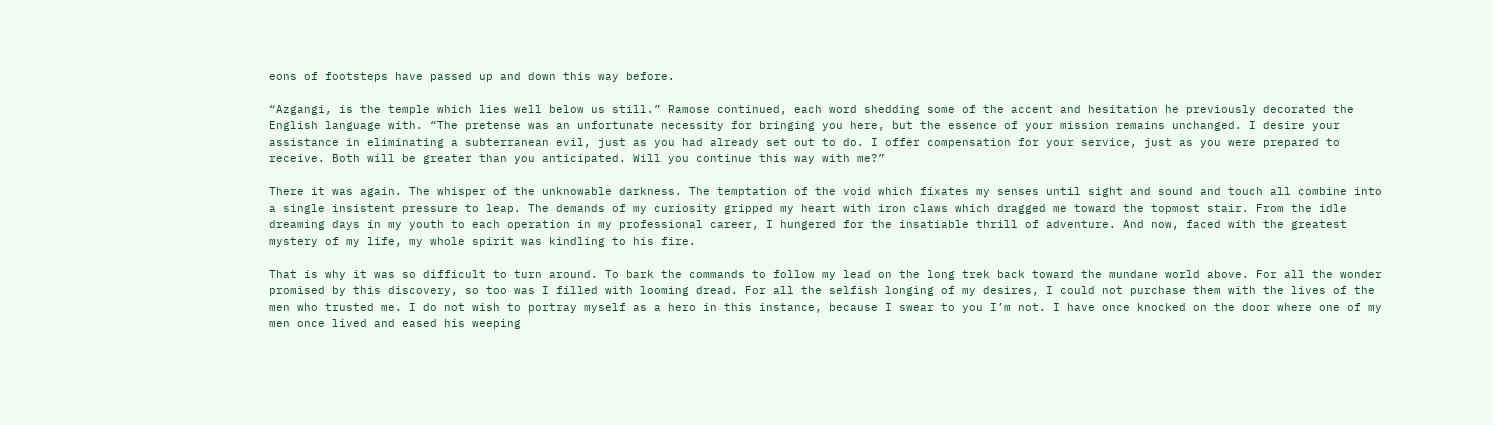eons of footsteps have passed up and down this way before.

“Azgangi, is the temple which lies well below us still.” Ramose continued, each word shedding some of the accent and hesitation he previously decorated the English language with. “The pretense was an unfortunate necessity for bringing you here, but the essence of your mission remains unchanged. I desire your assistance in eliminating a subterranean evil, just as you had already set out to do. I offer compensation for your service, just as you were prepared to receive. Both will be greater than you anticipated. Will you continue this way with me?”

There it was again. The whisper of the unknowable darkness. The temptation of the void which fixates my senses until sight and sound and touch all combine into a single insistent pressure to leap. The demands of my curiosity gripped my heart with iron claws which dragged me toward the topmost stair. From the idle dreaming days in my youth to each operation in my professional career, I hungered for the insatiable thrill of adventure. And now, faced with the greatest mystery of my life, my whole spirit was kindling to his fire.

That is why it was so difficult to turn around. To bark the commands to follow my lead on the long trek back toward the mundane world above. For all the wonder promised by this discovery, so too was I filled with looming dread. For all the selfish longing of my desires, I could not purchase them with the lives of the men who trusted me. I do not wish to portray myself as a hero in this instance, because I swear to you I’m not. I have once knocked on the door where one of my men once lived and eased his weeping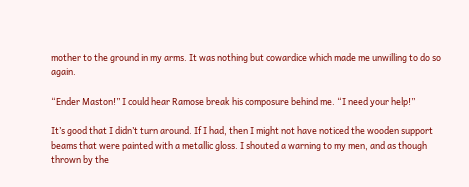mother to the ground in my arms. It was nothing but cowardice which made me unwilling to do so again.

“Ender Maston!” I could hear Ramose break his composure behind me. “I need your help!”

It’s good that I didn’t turn around. If I had, then I might not have noticed the wooden support beams that were painted with a metallic gloss. I shouted a warning to my men, and as though thrown by the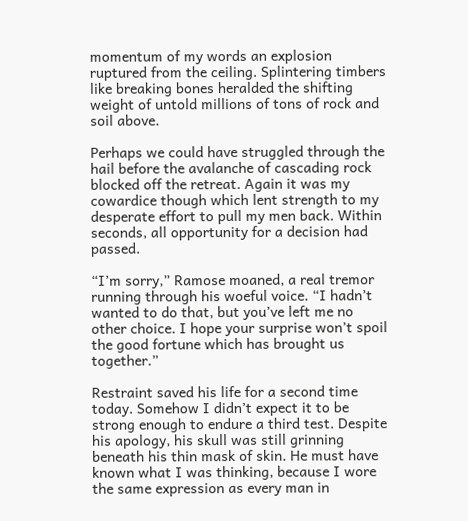momentum of my words an explosion ruptured from the ceiling. Splintering timbers like breaking bones heralded the shifting weight of untold millions of tons of rock and soil above.

Perhaps we could have struggled through the hail before the avalanche of cascading rock blocked off the retreat. Again it was my cowardice though which lent strength to my desperate effort to pull my men back. Within seconds, all opportunity for a decision had passed.

“I’m sorry,” Ramose moaned, a real tremor running through his woeful voice. “I hadn’t wanted to do that, but you’ve left me no other choice. I hope your surprise won’t spoil the good fortune which has brought us together.”

Restraint saved his life for a second time today. Somehow I didn’t expect it to be strong enough to endure a third test. Despite his apology, his skull was still grinning beneath his thin mask of skin. He must have known what I was thinking, because I wore the same expression as every man in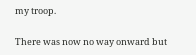my troop.

There was now no way onward but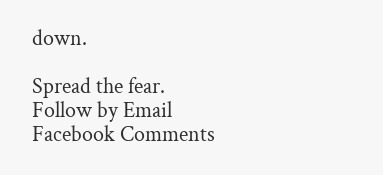down.

Spread the fear.
Follow by Email
Facebook Comments